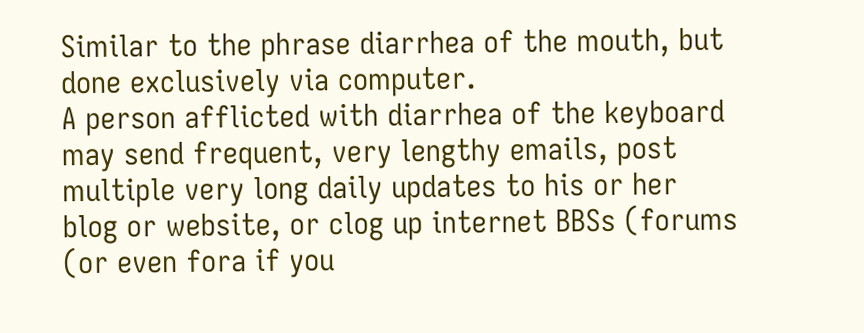Similar to the phrase diarrhea of the mouth, but done exclusively via computer.
A person afflicted with diarrhea of the keyboard may send frequent, very lengthy emails, post multiple very long daily updates to his or her blog or website, or clog up internet BBSs (forums (or even fora if you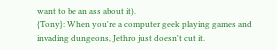want to be an ass about it).
{Tony}: When you're a computer geek playing games and invading dungeons, Jethro just doesn't cut it.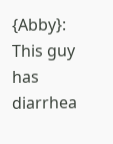{Abby}: This guy has diarrhea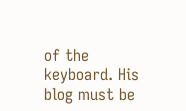of the keyboard. His blog must be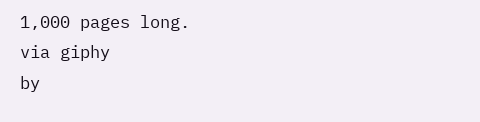1,000 pages long.
via giphy
by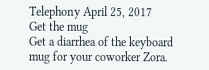Telephony April 25, 2017
Get the mug
Get a diarrhea of the keyboard mug for your coworker Zora.